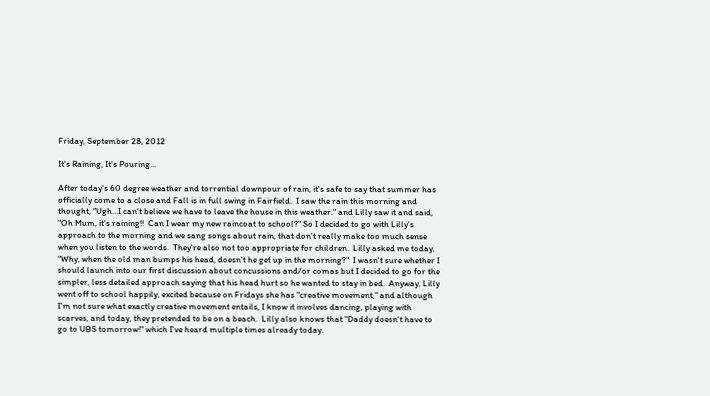Friday, September 28, 2012

It's Raining, It's Pouring...

After today's 60 degree weather and torrential downpour of rain, it's safe to say that summer has officially come to a close and Fall is in full swing in Fairfield.  I saw the rain this morning and thought, "Ugh...I can't believe we have to leave the house in this weather." and Lilly saw it and said, "Oh Mum, it's raining!!  Can I wear my new raincoat to school?" So I decided to go with Lilly's approach to the morning and we sang songs about rain, that don't really make too much sense when you listen to the words.  They're also not too appropriate for children.  Lilly asked me today, "Why, when the old man bumps his head, doesn't he get up in the morning?"  I wasn't sure whether I should launch into our first discussion about concussions and/or comas but I decided to go for the simpler, less detailed approach saying that his head hurt so he wanted to stay in bed.  Anyway, Lilly went off to school happily, excited because on Fridays she has "creative movement," and although I'm not sure what exactly creative movement entails, I know it involves dancing, playing with scarves, and today, they pretended to be on a beach.  Lilly also knows that "Daddy doesn't have to go to UBS tomorrow!" which I've heard multiple times already today.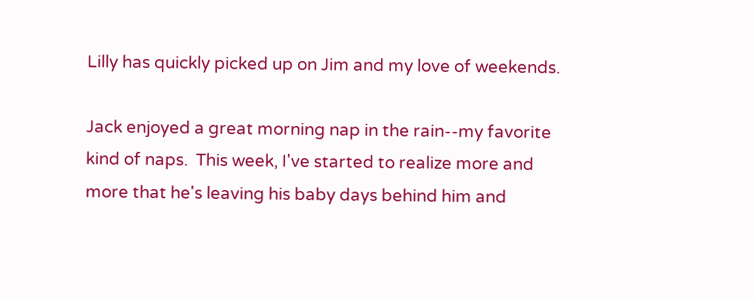Lilly has quickly picked up on Jim and my love of weekends.

Jack enjoyed a great morning nap in the rain--my favorite kind of naps.  This week, I've started to realize more and more that he's leaving his baby days behind him and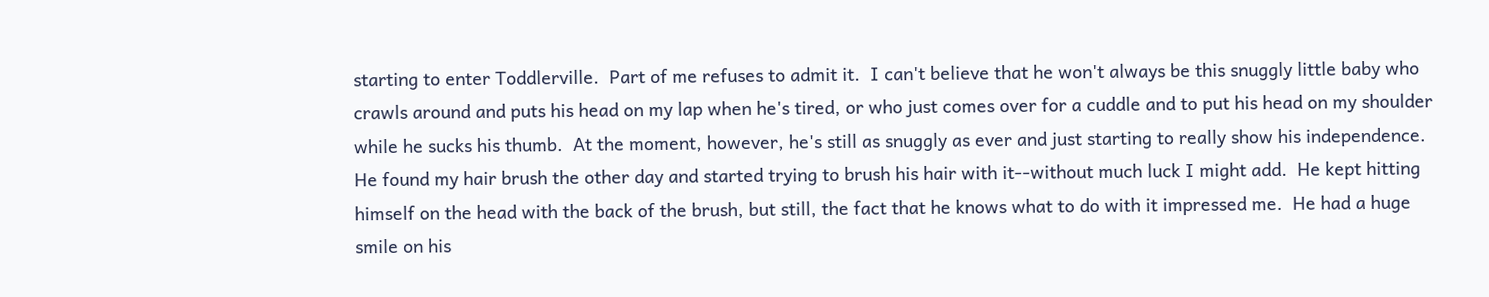starting to enter Toddlerville.  Part of me refuses to admit it.  I can't believe that he won't always be this snuggly little baby who crawls around and puts his head on my lap when he's tired, or who just comes over for a cuddle and to put his head on my shoulder while he sucks his thumb.  At the moment, however, he's still as snuggly as ever and just starting to really show his independence.  He found my hair brush the other day and started trying to brush his hair with it--without much luck I might add.  He kept hitting himself on the head with the back of the brush, but still, the fact that he knows what to do with it impressed me.  He had a huge smile on his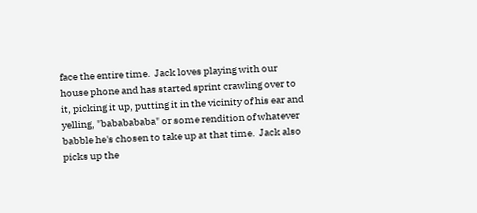face the entire time.  Jack loves playing with our house phone and has started sprint crawling over to it, picking it up, putting it in the vicinity of his ear and yelling, "bababababa" or some rendition of whatever babble he's chosen to take up at that time.  Jack also picks up the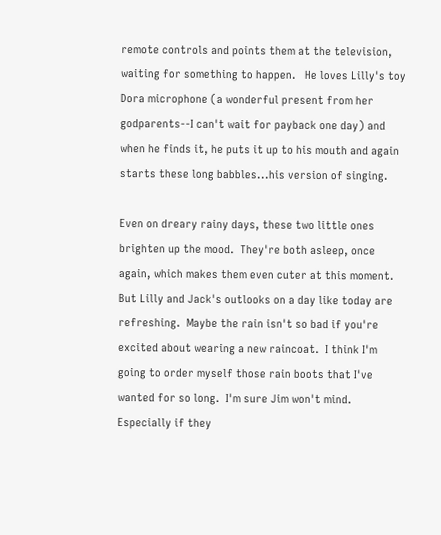remote controls and points them at the television, waiting for something to happen.   He loves Lilly's toy Dora microphone (a wonderful present from her godparents--I can't wait for payback one day) and when he finds it, he puts it up to his mouth and again starts these long babbles...his version of singing.

Even on dreary rainy days, these two little ones brighten up the mood.  They're both asleep, once again, which makes them even cuter at this moment.  But Lilly and Jack's outlooks on a day like today are refreshing.  Maybe the rain isn't so bad if you're excited about wearing a new raincoat.  I think I'm going to order myself those rain boots that I've wanted for so long.  I'm sure Jim won't mind.  Especially if they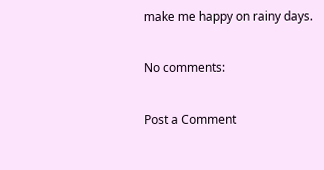make me happy on rainy days.

No comments:

Post a Comment